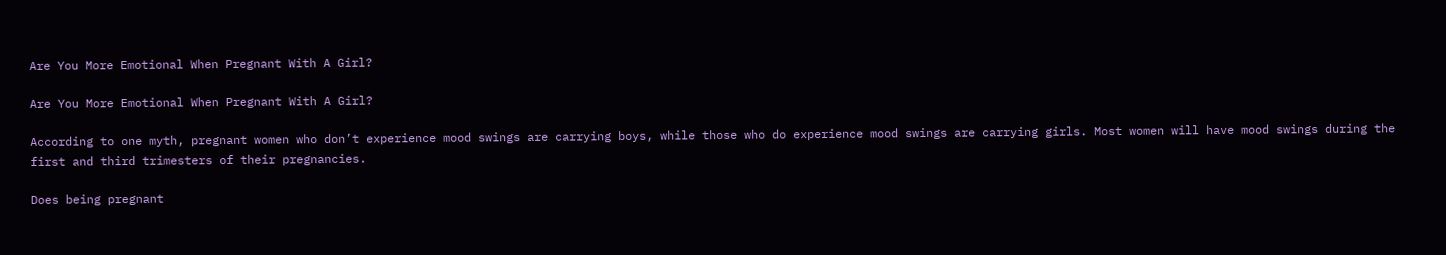Are You More Emotional When Pregnant With A Girl?

Are You More Emotional When Pregnant With A Girl?

According to one myth, pregnant women who don’t experience mood swings are carrying boys, while those who do experience mood swings are carrying girls. Most women will have mood swings during the first and third trimesters of their pregnancies.

Does being pregnant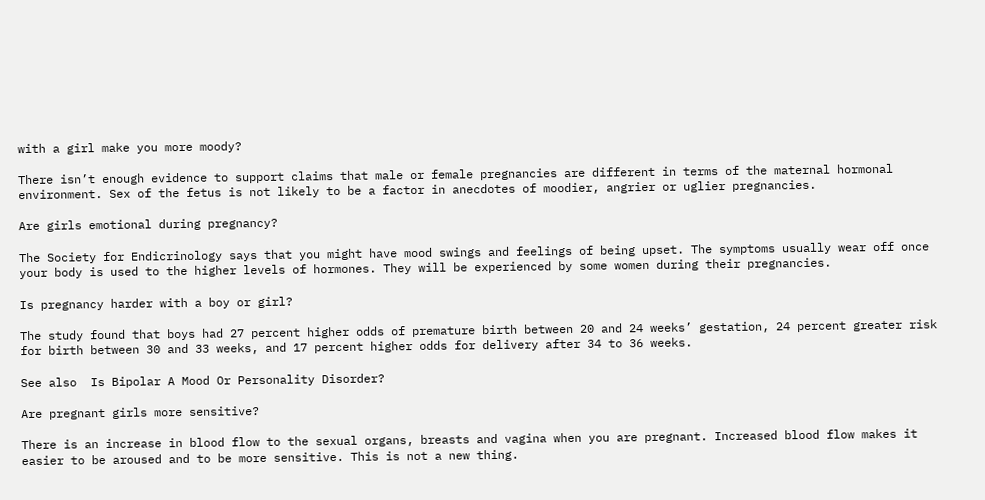with a girl make you more moody?

There isn’t enough evidence to support claims that male or female pregnancies are different in terms of the maternal hormonal environment. Sex of the fetus is not likely to be a factor in anecdotes of moodier, angrier or uglier pregnancies.

Are girls emotional during pregnancy?

The Society for Endicrinology says that you might have mood swings and feelings of being upset. The symptoms usually wear off once your body is used to the higher levels of hormones. They will be experienced by some women during their pregnancies.

Is pregnancy harder with a boy or girl?

The study found that boys had 27 percent higher odds of premature birth between 20 and 24 weeks’ gestation, 24 percent greater risk for birth between 30 and 33 weeks, and 17 percent higher odds for delivery after 34 to 36 weeks.

See also  Is Bipolar A Mood Or Personality Disorder?

Are pregnant girls more sensitive?

There is an increase in blood flow to the sexual organs, breasts and vagina when you are pregnant. Increased blood flow makes it easier to be aroused and to be more sensitive. This is not a new thing.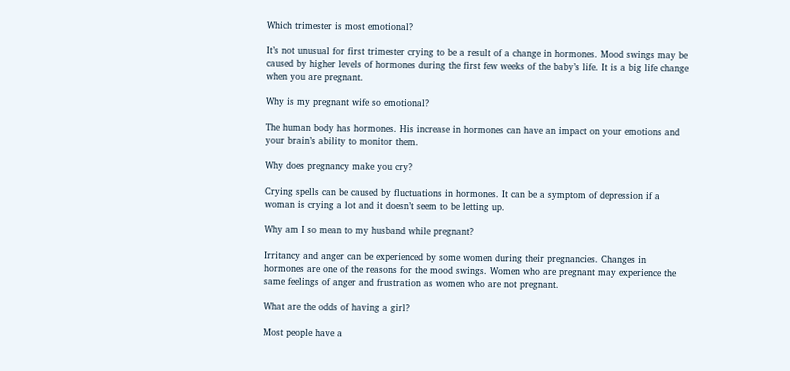Which trimester is most emotional?

It’s not unusual for first trimester crying to be a result of a change in hormones. Mood swings may be caused by higher levels of hormones during the first few weeks of the baby’s life. It is a big life change when you are pregnant.

Why is my pregnant wife so emotional?

The human body has hormones. His increase in hormones can have an impact on your emotions and your brain’s ability to monitor them.

Why does pregnancy make you cry?

Crying spells can be caused by fluctuations in hormones. It can be a symptom of depression if a woman is crying a lot and it doesn’t seem to be letting up.

Why am I so mean to my husband while pregnant?

Irritancy and anger can be experienced by some women during their pregnancies. Changes in hormones are one of the reasons for the mood swings. Women who are pregnant may experience the same feelings of anger and frustration as women who are not pregnant.

What are the odds of having a girl?

Most people have a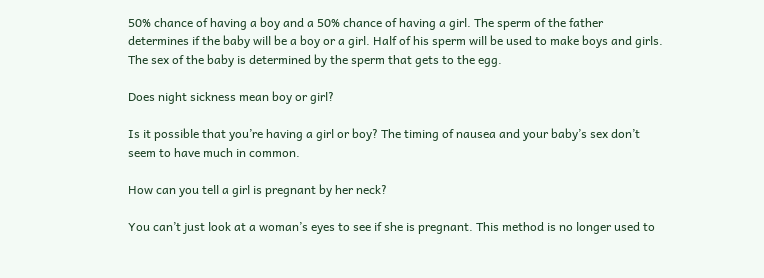50% chance of having a boy and a 50% chance of having a girl. The sperm of the father determines if the baby will be a boy or a girl. Half of his sperm will be used to make boys and girls. The sex of the baby is determined by the sperm that gets to the egg.

Does night sickness mean boy or girl?

Is it possible that you’re having a girl or boy? The timing of nausea and your baby’s sex don’t seem to have much in common.

How can you tell a girl is pregnant by her neck?

You can’t just look at a woman’s eyes to see if she is pregnant. This method is no longer used to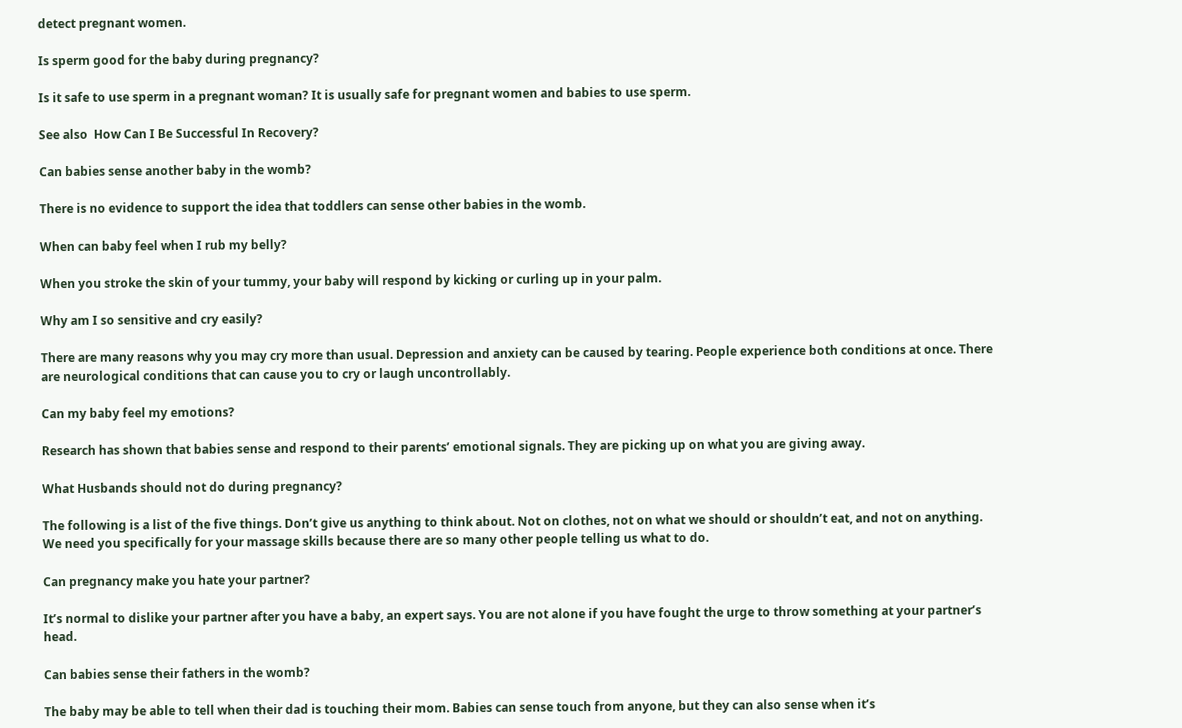detect pregnant women.

Is sperm good for the baby during pregnancy?

Is it safe to use sperm in a pregnant woman? It is usually safe for pregnant women and babies to use sperm.

See also  How Can I Be Successful In Recovery?

Can babies sense another baby in the womb?

There is no evidence to support the idea that toddlers can sense other babies in the womb.

When can baby feel when I rub my belly?

When you stroke the skin of your tummy, your baby will respond by kicking or curling up in your palm.

Why am I so sensitive and cry easily?

There are many reasons why you may cry more than usual. Depression and anxiety can be caused by tearing. People experience both conditions at once. There are neurological conditions that can cause you to cry or laugh uncontrollably.

Can my baby feel my emotions?

Research has shown that babies sense and respond to their parents’ emotional signals. They are picking up on what you are giving away.

What Husbands should not do during pregnancy?

The following is a list of the five things. Don’t give us anything to think about. Not on clothes, not on what we should or shouldn’t eat, and not on anything. We need you specifically for your massage skills because there are so many other people telling us what to do.

Can pregnancy make you hate your partner?

It’s normal to dislike your partner after you have a baby, an expert says. You are not alone if you have fought the urge to throw something at your partner’s head.

Can babies sense their fathers in the womb?

The baby may be able to tell when their dad is touching their mom. Babies can sense touch from anyone, but they can also sense when it’s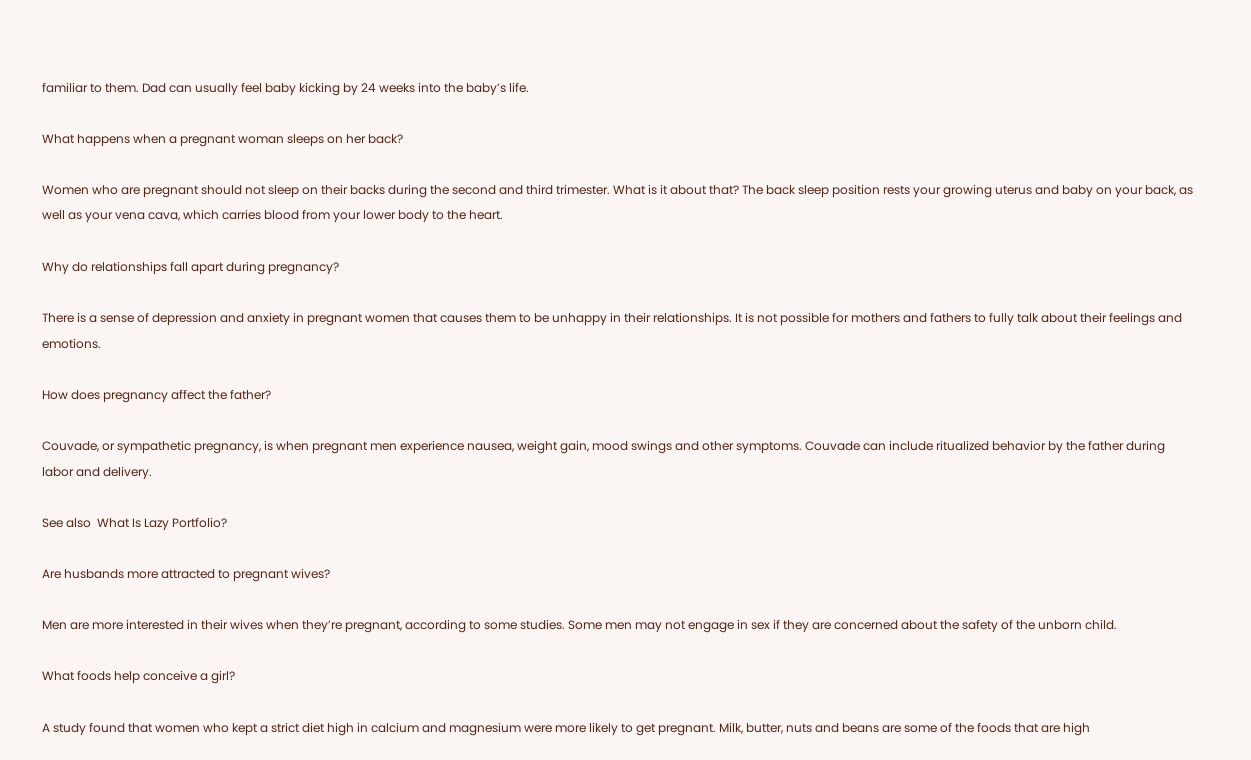familiar to them. Dad can usually feel baby kicking by 24 weeks into the baby’s life.

What happens when a pregnant woman sleeps on her back?

Women who are pregnant should not sleep on their backs during the second and third trimester. What is it about that? The back sleep position rests your growing uterus and baby on your back, as well as your vena cava, which carries blood from your lower body to the heart.

Why do relationships fall apart during pregnancy?

There is a sense of depression and anxiety in pregnant women that causes them to be unhappy in their relationships. It is not possible for mothers and fathers to fully talk about their feelings and emotions.

How does pregnancy affect the father?

Couvade, or sympathetic pregnancy, is when pregnant men experience nausea, weight gain, mood swings and other symptoms. Couvade can include ritualized behavior by the father during labor and delivery.

See also  What Is Lazy Portfolio?

Are husbands more attracted to pregnant wives?

Men are more interested in their wives when they’re pregnant, according to some studies. Some men may not engage in sex if they are concerned about the safety of the unborn child.

What foods help conceive a girl?

A study found that women who kept a strict diet high in calcium and magnesium were more likely to get pregnant. Milk, butter, nuts and beans are some of the foods that are high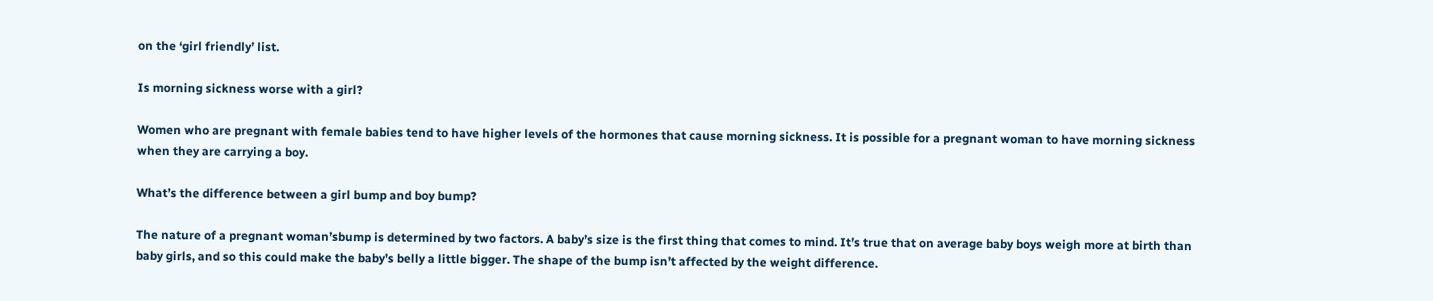on the ‘girl friendly’ list.

Is morning sickness worse with a girl?

Women who are pregnant with female babies tend to have higher levels of the hormones that cause morning sickness. It is possible for a pregnant woman to have morning sickness when they are carrying a boy.

What’s the difference between a girl bump and boy bump?

The nature of a pregnant woman’sbump is determined by two factors. A baby’s size is the first thing that comes to mind. It’s true that on average baby boys weigh more at birth than baby girls, and so this could make the baby’s belly a little bigger. The shape of the bump isn’t affected by the weight difference.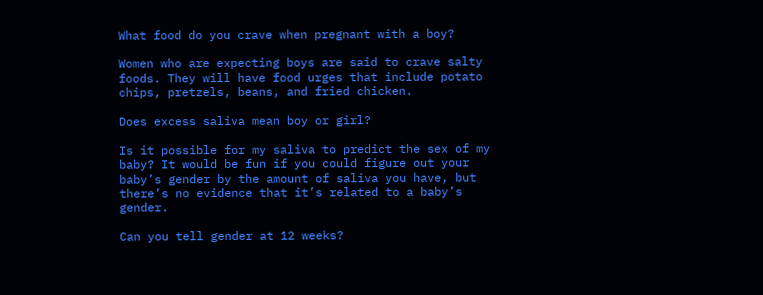What food do you crave when pregnant with a boy?

Women who are expecting boys are said to crave salty foods. They will have food urges that include potato chips, pretzels, beans, and fried chicken.

Does excess saliva mean boy or girl?

Is it possible for my saliva to predict the sex of my baby? It would be fun if you could figure out your baby’s gender by the amount of saliva you have, but there’s no evidence that it’s related to a baby’s gender.

Can you tell gender at 12 weeks?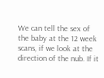We can tell the sex of the baby at the 12 week scans, if we look at the direction of the nub. If it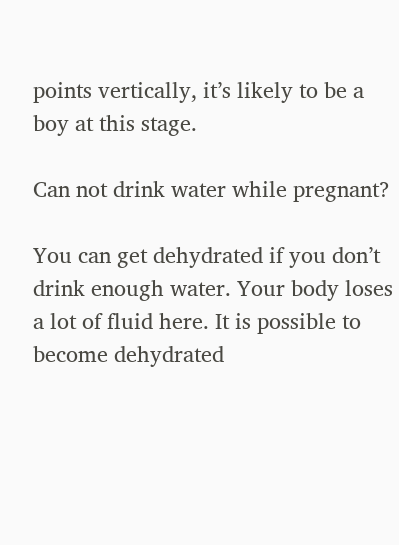points vertically, it’s likely to be a boy at this stage.

Can not drink water while pregnant?

You can get dehydrated if you don’t drink enough water. Your body loses a lot of fluid here. It is possible to become dehydrated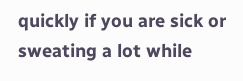quickly if you are sick or sweating a lot while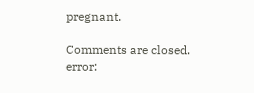pregnant.

Comments are closed.
error: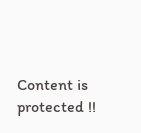Content is protected !!